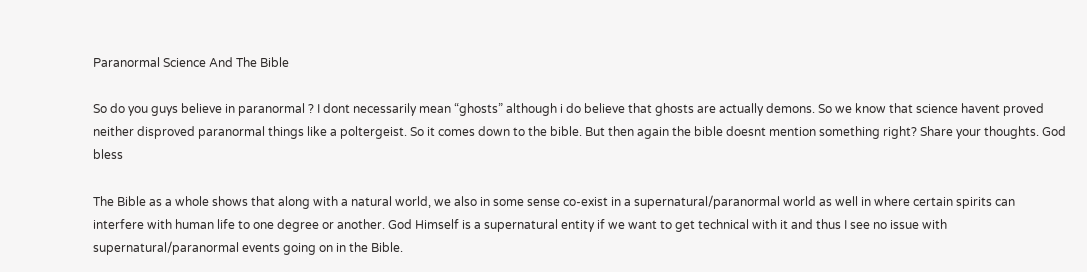Paranormal Science And The Bible

So do you guys believe in paranormal ? I dont necessarily mean “ghosts” although i do believe that ghosts are actually demons. So we know that science havent proved neither disproved paranormal things like a poltergeist. So it comes down to the bible. But then again the bible doesnt mention something right? Share your thoughts. God bless

The Bible as a whole shows that along with a natural world, we also in some sense co-exist in a supernatural/paranormal world as well in where certain spirits can interfere with human life to one degree or another. God Himself is a supernatural entity if we want to get technical with it and thus I see no issue with supernatural/paranormal events going on in the Bible.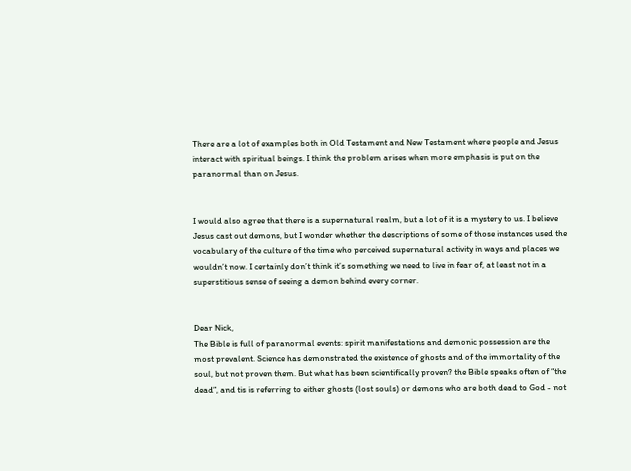There are a lot of examples both in Old Testament and New Testament where people and Jesus interact with spiritual beings. I think the problem arises when more emphasis is put on the paranormal than on Jesus.


I would also agree that there is a supernatural realm, but a lot of it is a mystery to us. I believe Jesus cast out demons, but I wonder whether the descriptions of some of those instances used the vocabulary of the culture of the time who perceived supernatural activity in ways and places we wouldn’t now. I certainly don’t think it’s something we need to live in fear of, at least not in a superstitious sense of seeing a demon behind every corner.


Dear Nick,
The Bible is full of paranormal events: spirit manifestations and demonic possession are the most prevalent. Science has demonstrated the existence of ghosts and of the immortality of the soul, but not proven them. But what has been scientifically proven? the Bible speaks often of “the dead”, and tis is referring to either ghosts (lost souls) or demons who are both dead to God - not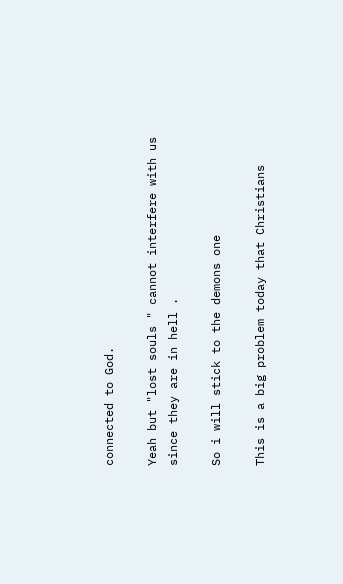connected to God.

Yeah but "lost souls " cannot interfere with us since they are in hell .

So i will stick to the demons one

This is a big problem today that Christians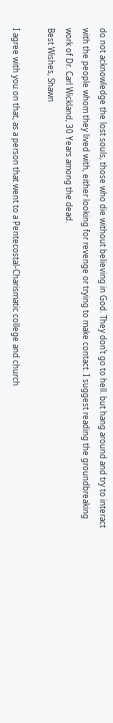do not acknowledge the lost souls, those who die without believing in God. They don’t go to hell. but hang around and try to interact with the people whom they lived with, either looking for revenge or trying to make contact. I suggest reading the groundbreaking work of Dr. Carl Wickland, 30 Years among the dead.
Best Wishes, Shawn

I agree with you on that, as a person that went to a Pentecostal-Charismatic college and church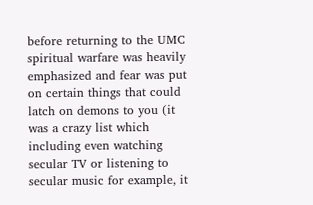before returning to the UMC spiritual warfare was heavily emphasized and fear was put on certain things that could latch on demons to you (it was a crazy list which including even watching secular TV or listening to secular music for example, it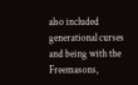also included generational curses and being with the Freemasons,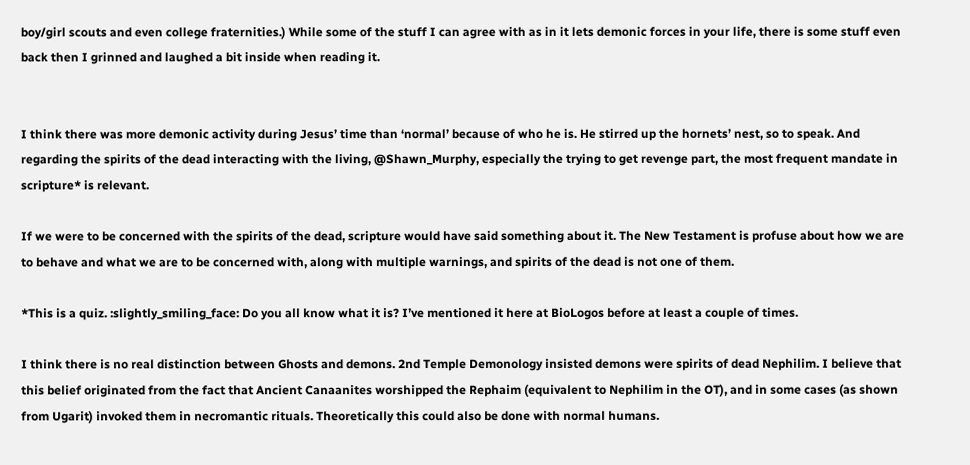boy/girl scouts and even college fraternities.) While some of the stuff I can agree with as in it lets demonic forces in your life, there is some stuff even back then I grinned and laughed a bit inside when reading it.


I think there was more demonic activity during Jesus’ time than ‘normal’ because of who he is. He stirred up the hornets’ nest, so to speak. And regarding the spirits of the dead interacting with the living, @Shawn_Murphy, especially the trying to get revenge part, the most frequent mandate in scripture* is relevant.

If we were to be concerned with the spirits of the dead, scripture would have said something about it. The New Testament is profuse about how we are to behave and what we are to be concerned with, along with multiple warnings, and spirits of the dead is not one of them.

*This is a quiz. :slightly_smiling_face: Do you all know what it is? I’ve mentioned it here at BioLogos before at least a couple of times.

I think there is no real distinction between Ghosts and demons. 2nd Temple Demonology insisted demons were spirits of dead Nephilim. I believe that this belief originated from the fact that Ancient Canaanites worshipped the Rephaim (equivalent to Nephilim in the OT), and in some cases (as shown from Ugarit) invoked them in necromantic rituals. Theoretically this could also be done with normal humans.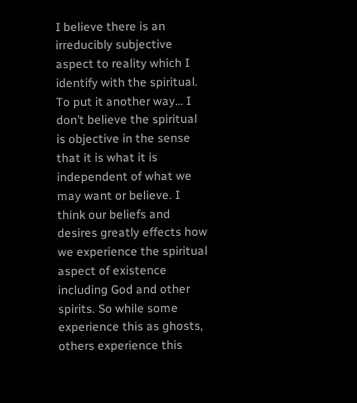I believe there is an irreducibly subjective aspect to reality which I identify with the spiritual. To put it another way… I don’t believe the spiritual is objective in the sense that it is what it is independent of what we may want or believe. I think our beliefs and desires greatly effects how we experience the spiritual aspect of existence including God and other spirits. So while some experience this as ghosts, others experience this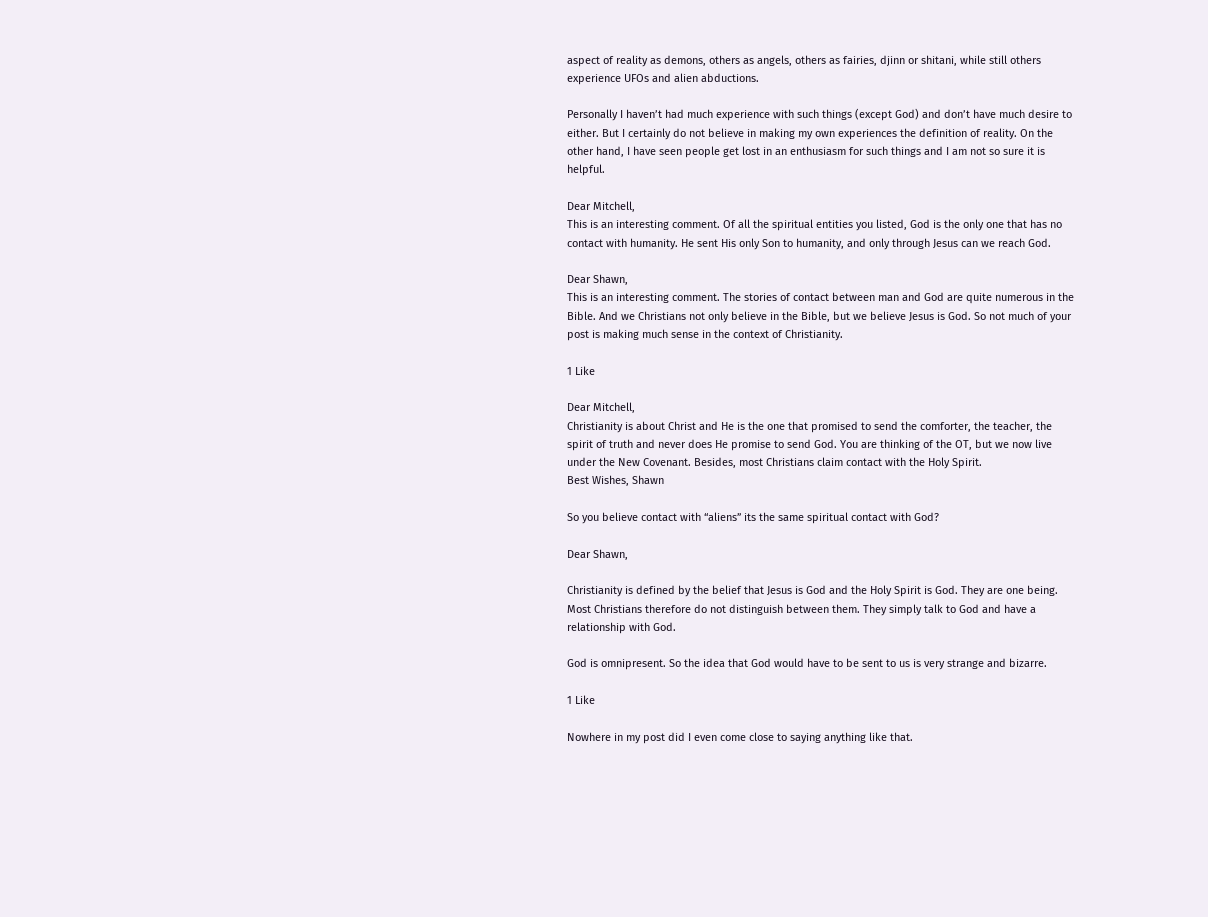aspect of reality as demons, others as angels, others as fairies, djinn or shitani, while still others experience UFOs and alien abductions.

Personally I haven’t had much experience with such things (except God) and don’t have much desire to either. But I certainly do not believe in making my own experiences the definition of reality. On the other hand, I have seen people get lost in an enthusiasm for such things and I am not so sure it is helpful.

Dear Mitchell,
This is an interesting comment. Of all the spiritual entities you listed, God is the only one that has no contact with humanity. He sent His only Son to humanity, and only through Jesus can we reach God.

Dear Shawn,
This is an interesting comment. The stories of contact between man and God are quite numerous in the Bible. And we Christians not only believe in the Bible, but we believe Jesus is God. So not much of your post is making much sense in the context of Christianity.

1 Like

Dear Mitchell,
Christianity is about Christ and He is the one that promised to send the comforter, the teacher, the spirit of truth and never does He promise to send God. You are thinking of the OT, but we now live under the New Covenant. Besides, most Christians claim contact with the Holy Spirit.
Best Wishes, Shawn

So you believe contact with “aliens” its the same spiritual contact with God?

Dear Shawn,

Christianity is defined by the belief that Jesus is God and the Holy Spirit is God. They are one being. Most Christians therefore do not distinguish between them. They simply talk to God and have a relationship with God.

God is omnipresent. So the idea that God would have to be sent to us is very strange and bizarre.

1 Like

Nowhere in my post did I even come close to saying anything like that.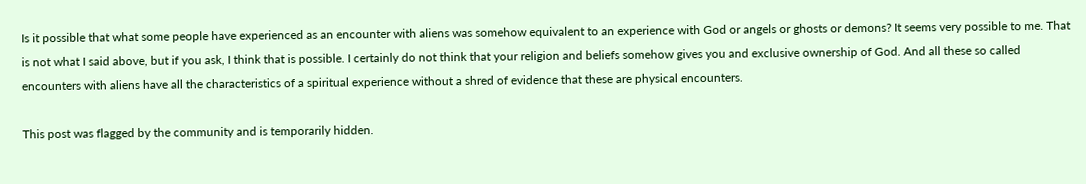Is it possible that what some people have experienced as an encounter with aliens was somehow equivalent to an experience with God or angels or ghosts or demons? It seems very possible to me. That is not what I said above, but if you ask, I think that is possible. I certainly do not think that your religion and beliefs somehow gives you and exclusive ownership of God. And all these so called encounters with aliens have all the characteristics of a spiritual experience without a shred of evidence that these are physical encounters.

This post was flagged by the community and is temporarily hidden.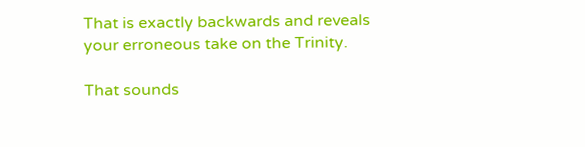That is exactly backwards and reveals your erroneous take on the Trinity.

That sounds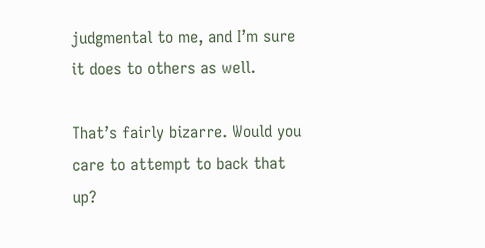judgmental to me, and I’m sure it does to others as well.

That’s fairly bizarre. Would you care to attempt to back that up?